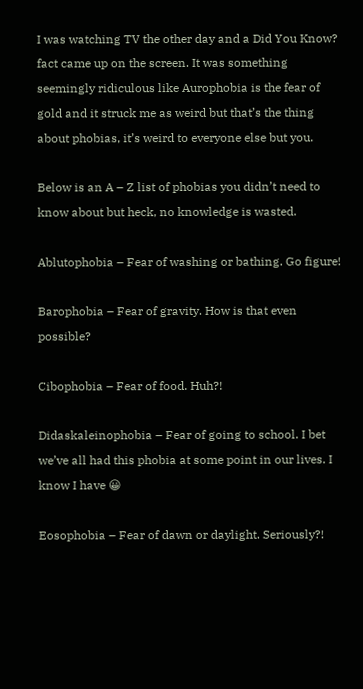I was watching TV the other day and a Did You Know? fact came up on the screen. It was something seemingly ridiculous like Aurophobia is the fear of gold and it struck me as weird but that’s the thing about phobias, it’s weird to everyone else but you.

Below is an A – Z list of phobias you didn’t need to know about but heck, no knowledge is wasted.

Ablutophobia – Fear of washing or bathing. Go figure!

Barophobia – Fear of gravity. How is that even possible?

Cibophobia – Fear of food. Huh?!

Didaskaleinophobia – Fear of going to school. I bet we’ve all had this phobia at some point in our lives. I know I have 😀

Eosophobia – Fear of dawn or daylight. Seriously?!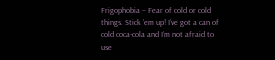Frigophobia – Fear of cold or cold things. Stick ’em up! I’ve got a can of cold coca-cola and I’m not afraid to use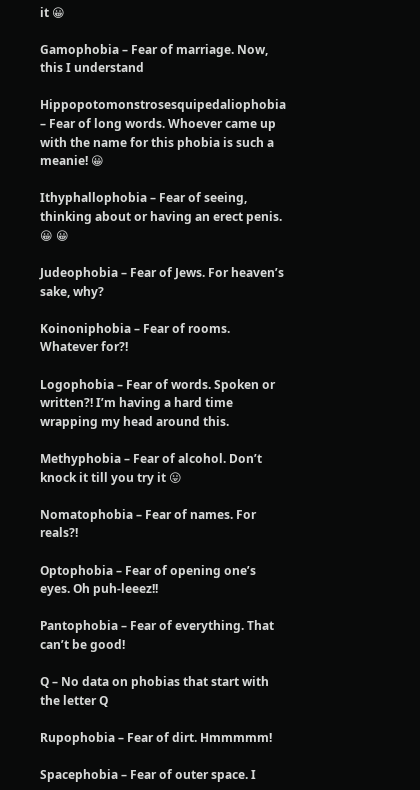it 😀

Gamophobia – Fear of marriage. Now, this I understand

Hippopotomonstrosesquipedaliophobia – Fear of long words. Whoever came up with the name for this phobia is such a meanie! 😀

Ithyphallophobia – Fear of seeing, thinking about or having an erect penis. 😀 😀

Judeophobia – Fear of Jews. For heaven’s sake, why?

Koinoniphobia – Fear of rooms. Whatever for?!

Logophobia – Fear of words. Spoken or written?! I’m having a hard time wrapping my head around this.

Methyphobia – Fear of alcohol. Don’t knock it till you try it 😛

Nomatophobia – Fear of names. For reals?!

Optophobia – Fear of opening one’s eyes. Oh puh-leeez!!

Pantophobia – Fear of everything. That can’t be good!

Q – No data on phobias that start with the letter Q

Rupophobia – Fear of dirt. Hmmmmm!

Spacephobia – Fear of outer space. I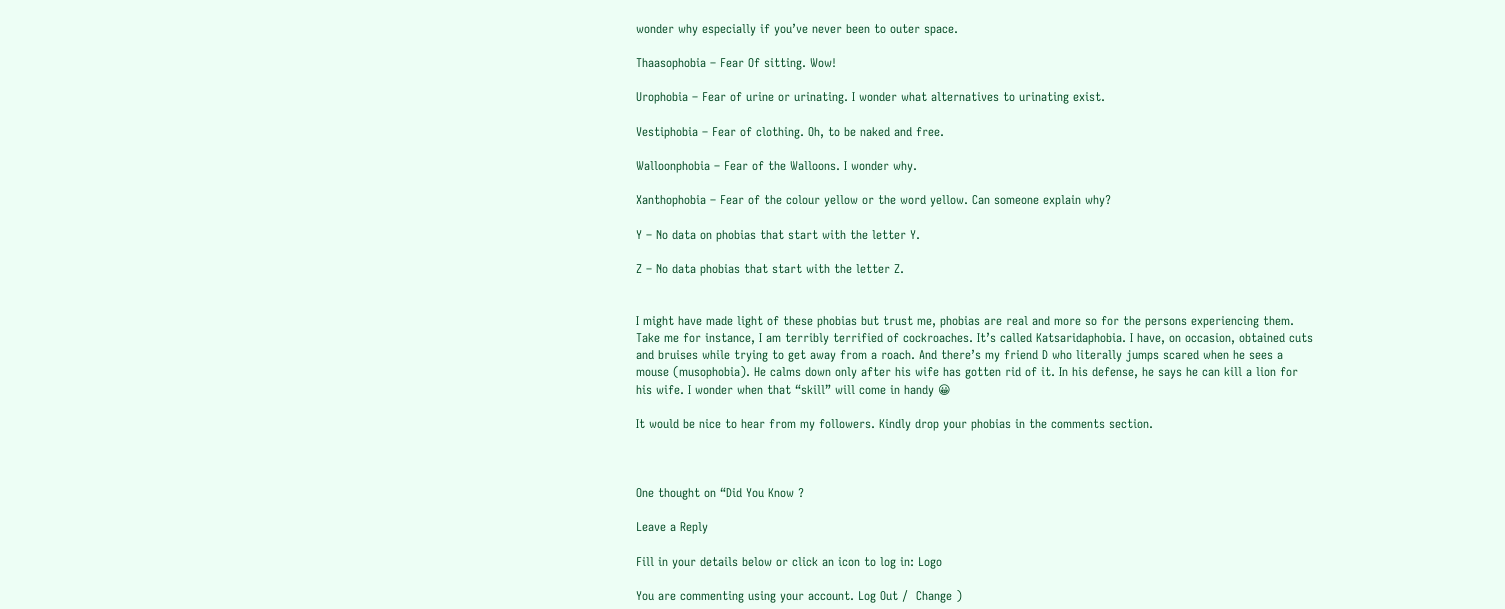wonder why especially if you’ve never been to outer space.

Thaasophobia – Fear Of sitting. Wow!

Urophobia – Fear of urine or urinating. I wonder what alternatives to urinating exist.

Vestiphobia – Fear of clothing. Oh, to be naked and free.

Walloonphobia – Fear of the Walloons. I wonder why.

Xanthophobia – Fear of the colour yellow or the word yellow. Can someone explain why?

Y – No data on phobias that start with the letter Y.

Z – No data phobias that start with the letter Z.


I might have made light of these phobias but trust me, phobias are real and more so for the persons experiencing them. Take me for instance, I am terribly terrified of cockroaches. It’s called Katsaridaphobia. I have, on occasion, obtained cuts and bruises while trying to get away from a roach. And there’s my friend D who literally jumps scared when he sees a mouse (musophobia). He calms down only after his wife has gotten rid of it. In his defense, he says he can kill a lion for his wife. I wonder when that “skill” will come in handy 😀

It would be nice to hear from my followers. Kindly drop your phobias in the comments section.



One thought on “Did You Know ?

Leave a Reply

Fill in your details below or click an icon to log in: Logo

You are commenting using your account. Log Out /  Change )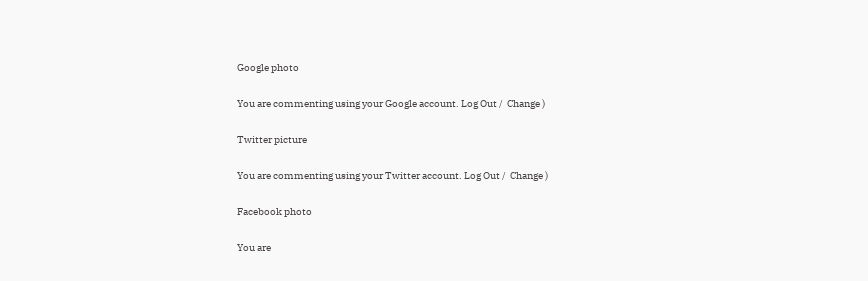Google photo

You are commenting using your Google account. Log Out /  Change )

Twitter picture

You are commenting using your Twitter account. Log Out /  Change )

Facebook photo

You are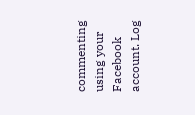commenting using your Facebook account. Log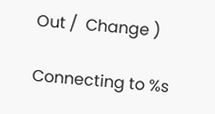Out /  Change )

Connecting to %s